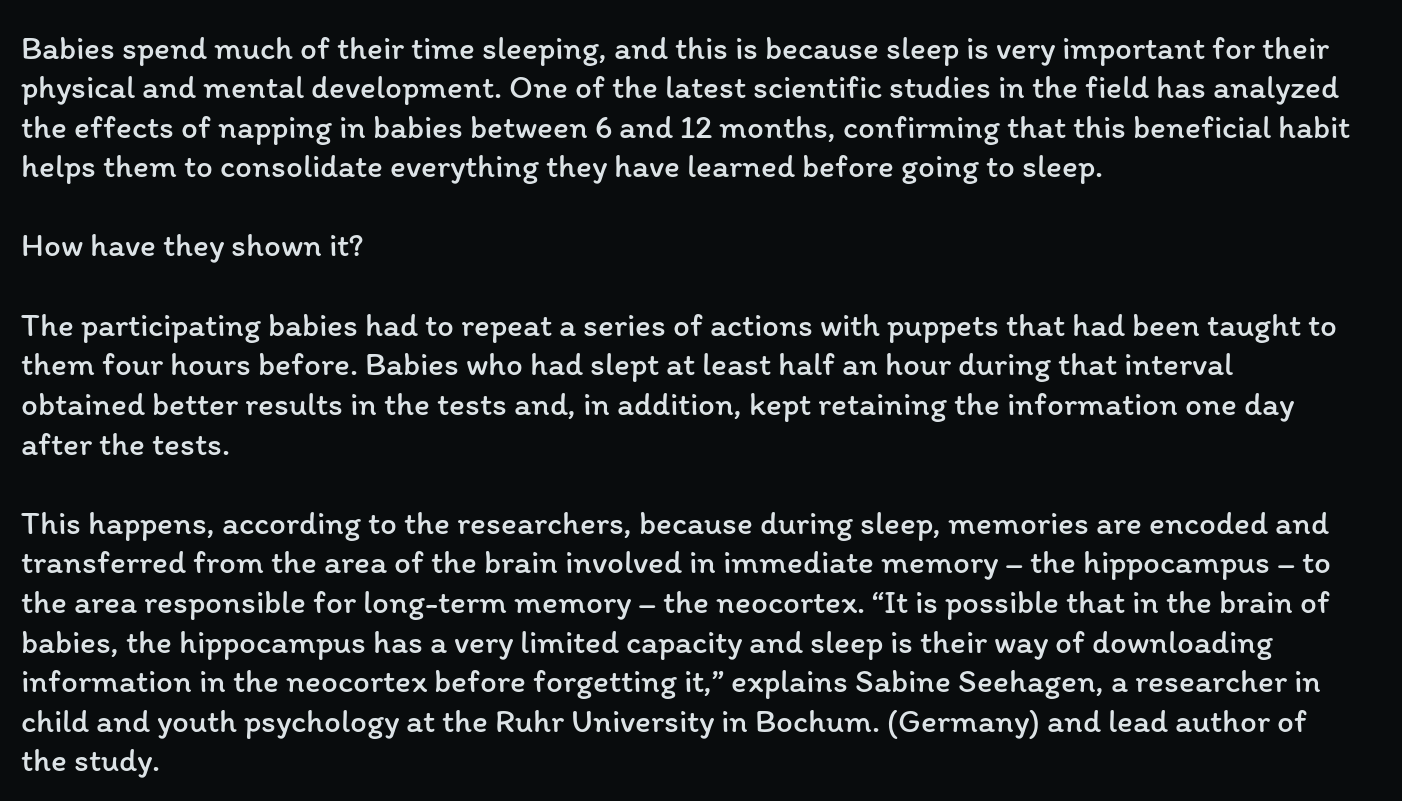Babies spend much of their time sleeping, and this is because sleep is very important for their physical and mental development. One of the latest scientific studies in the field has analyzed the effects of napping in babies between 6 and 12 months, confirming that this beneficial habit helps them to consolidate everything they have learned before going to sleep.

How have they shown it?

The participating babies had to repeat a series of actions with puppets that had been taught to them four hours before. Babies who had slept at least half an hour during that interval obtained better results in the tests and, in addition, kept retaining the information one day after the tests.

This happens, according to the researchers, because during sleep, memories are encoded and transferred from the area of the brain involved in immediate memory – the hippocampus – to the area responsible for long-term memory – the neocortex. “It is possible that in the brain of babies, the hippocampus has a very limited capacity and sleep is their way of downloading information in the neocortex before forgetting it,” explains Sabine Seehagen, a researcher in child and youth psychology at the Ruhr University in Bochum. (Germany) and lead author of the study.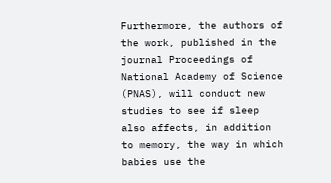Furthermore, the authors of the work, published in the journal Proceedings of National Academy of Science (PNAS), will conduct new studies to see if sleep also affects, in addition to memory, the way in which babies use the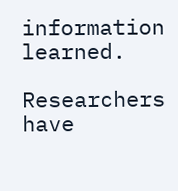information learned.

Researchers have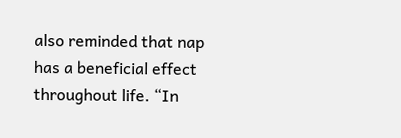also reminded that nap has a beneficial effect throughout life. “In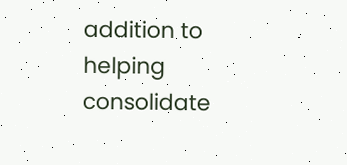addition to helping consolidate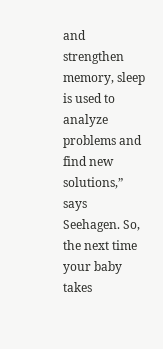and strengthen memory, sleep is used to analyze problems and find new solutions,” says Seehagen. So, the next time your baby takes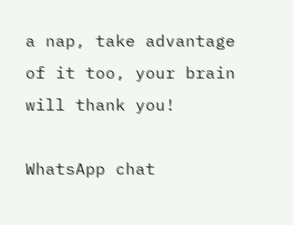a nap, take advantage of it too, your brain will thank you!

WhatsApp chat